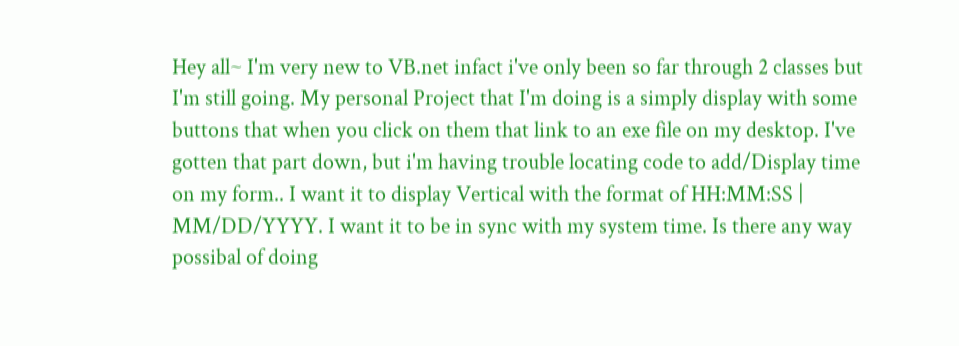Hey all~ I'm very new to VB.net infact i've only been so far through 2 classes but I'm still going. My personal Project that I'm doing is a simply display with some buttons that when you click on them that link to an exe file on my desktop. I've gotten that part down, but i'm having trouble locating code to add/Display time on my form.. I want it to display Vertical with the format of HH:MM:SS | MM/DD/YYYY. I want it to be in sync with my system time. Is there any way possibal of doing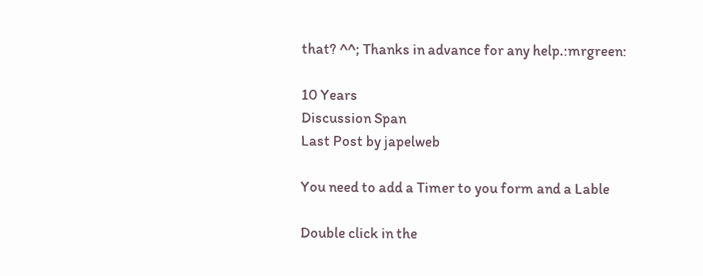that? ^^; Thanks in advance for any help.:mrgreen:

10 Years
Discussion Span
Last Post by japelweb

You need to add a Timer to you form and a Lable

Double click in the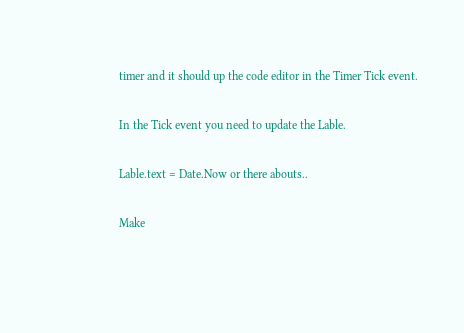timer and it should up the code editor in the Timer Tick event.

In the Tick event you need to update the Lable.

Lable.text = Date.Now or there abouts..

Make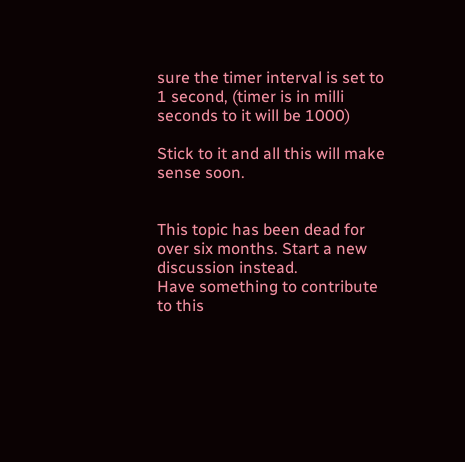sure the timer interval is set to 1 second, (timer is in milli seconds to it will be 1000)

Stick to it and all this will make sense soon.


This topic has been dead for over six months. Start a new discussion instead.
Have something to contribute to this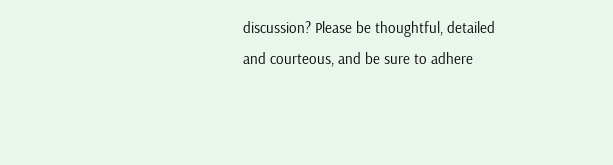discussion? Please be thoughtful, detailed and courteous, and be sure to adhere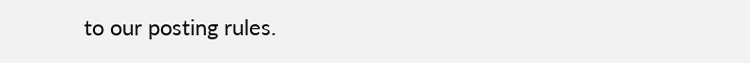to our posting rules.